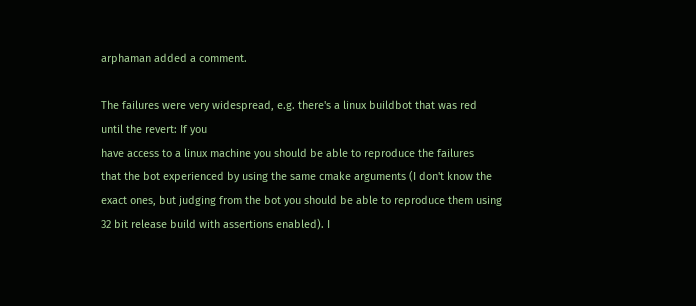arphaman added a comment.

The failures were very widespread, e.g. there's a linux buildbot that was red
until the revert: If you
have access to a linux machine you should be able to reproduce the failures
that the bot experienced by using the same cmake arguments (I don't know the
exact ones, but judging from the bot you should be able to reproduce them using
32 bit release build with assertions enabled). I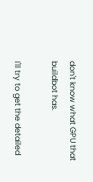don't know what GPU that
buildbot has.

I'll try to get the detailed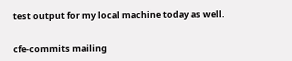test output for my local machine today as well.


cfe-commits mailing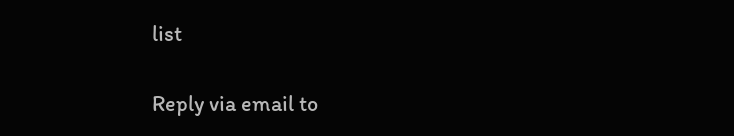list

Reply via email to